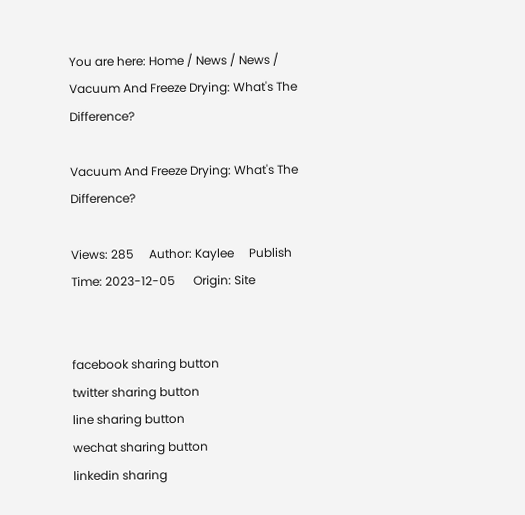You are here: Home / News / News / Vacuum And Freeze Drying: What's The Difference?

Vacuum And Freeze Drying: What's The Difference?

Views: 285     Author: Kaylee     Publish Time: 2023-12-05      Origin: Site


facebook sharing button
twitter sharing button
line sharing button
wechat sharing button
linkedin sharing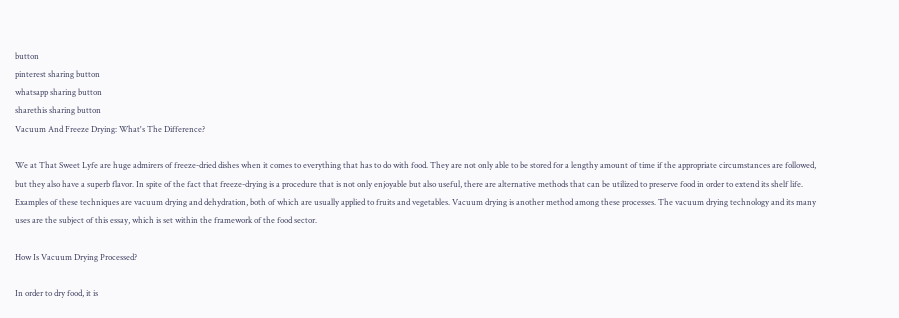button
pinterest sharing button
whatsapp sharing button
sharethis sharing button
Vacuum And Freeze Drying: What's The Difference?

We at That Sweet Lyfe are huge admirers of freeze-dried dishes when it comes to everything that has to do with food. They are not only able to be stored for a lengthy amount of time if the appropriate circumstances are followed, but they also have a superb flavor. In spite of the fact that freeze-drying is a procedure that is not only enjoyable but also useful, there are alternative methods that can be utilized to preserve food in order to extend its shelf life. Examples of these techniques are vacuum drying and dehydration, both of which are usually applied to fruits and vegetables. Vacuum drying is another method among these processes. The vacuum drying technology and its many uses are the subject of this essay, which is set within the framework of the food sector.

How Is Vacuum Drying Processed?

In order to dry food, it is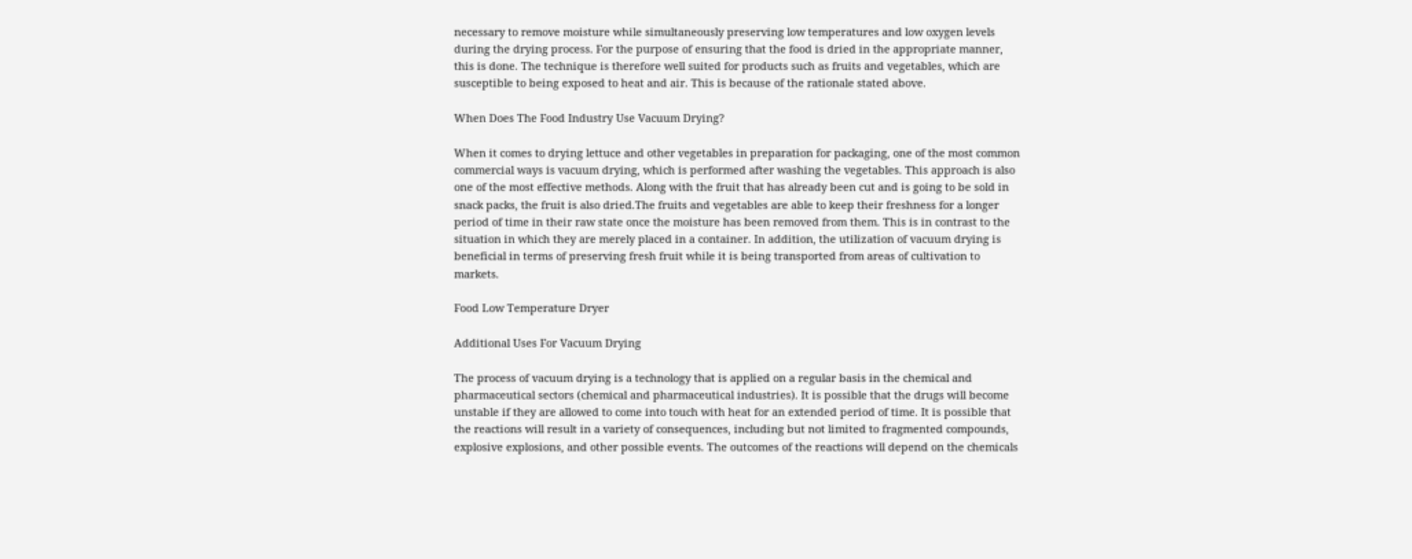necessary to remove moisture while simultaneously preserving low temperatures and low oxygen levels during the drying process. For the purpose of ensuring that the food is dried in the appropriate manner, this is done. The technique is therefore well suited for products such as fruits and vegetables, which are susceptible to being exposed to heat and air. This is because of the rationale stated above.

When Does The Food Industry Use Vacuum Drying?

When it comes to drying lettuce and other vegetables in preparation for packaging, one of the most common commercial ways is vacuum drying, which is performed after washing the vegetables. This approach is also one of the most effective methods. Along with the fruit that has already been cut and is going to be sold in snack packs, the fruit is also dried.The fruits and vegetables are able to keep their freshness for a longer period of time in their raw state once the moisture has been removed from them. This is in contrast to the situation in which they are merely placed in a container. In addition, the utilization of vacuum drying is beneficial in terms of preserving fresh fruit while it is being transported from areas of cultivation to markets.

Food Low Temperature Dryer

Additional Uses For Vacuum Drying

The process of vacuum drying is a technology that is applied on a regular basis in the chemical and pharmaceutical sectors (chemical and pharmaceutical industries). It is possible that the drugs will become unstable if they are allowed to come into touch with heat for an extended period of time. It is possible that the reactions will result in a variety of consequences, including but not limited to fragmented compounds, explosive explosions, and other possible events. The outcomes of the reactions will depend on the chemicals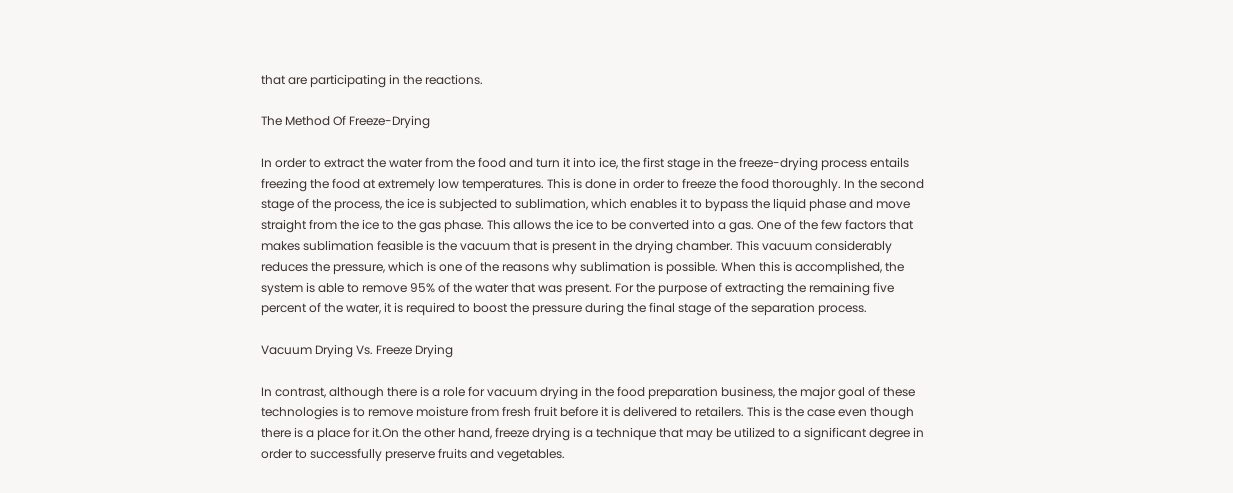that are participating in the reactions.

The Method Of Freeze-Drying

In order to extract the water from the food and turn it into ice, the first stage in the freeze-drying process entails freezing the food at extremely low temperatures. This is done in order to freeze the food thoroughly. In the second stage of the process, the ice is subjected to sublimation, which enables it to bypass the liquid phase and move straight from the ice to the gas phase. This allows the ice to be converted into a gas. One of the few factors that makes sublimation feasible is the vacuum that is present in the drying chamber. This vacuum considerably reduces the pressure, which is one of the reasons why sublimation is possible. When this is accomplished, the system is able to remove 95% of the water that was present. For the purpose of extracting the remaining five percent of the water, it is required to boost the pressure during the final stage of the separation process.

Vacuum Drying Vs. Freeze Drying

In contrast, although there is a role for vacuum drying in the food preparation business, the major goal of these technologies is to remove moisture from fresh fruit before it is delivered to retailers. This is the case even though there is a place for it.On the other hand, freeze drying is a technique that may be utilized to a significant degree in order to successfully preserve fruits and vegetables.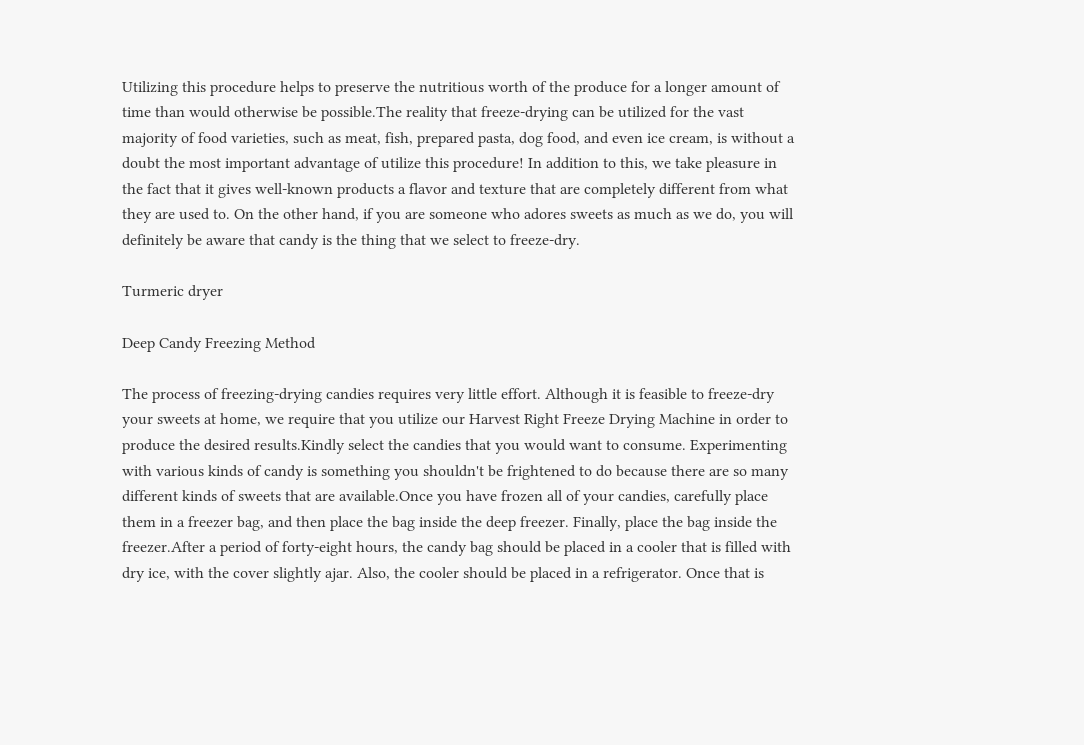Utilizing this procedure helps to preserve the nutritious worth of the produce for a longer amount of time than would otherwise be possible.The reality that freeze-drying can be utilized for the vast majority of food varieties, such as meat, fish, prepared pasta, dog food, and even ice cream, is without a doubt the most important advantage of utilize this procedure! In addition to this, we take pleasure in the fact that it gives well-known products a flavor and texture that are completely different from what they are used to. On the other hand, if you are someone who adores sweets as much as we do, you will definitely be aware that candy is the thing that we select to freeze-dry.

Turmeric dryer

Deep Candy Freezing Method

The process of freezing-drying candies requires very little effort. Although it is feasible to freeze-dry your sweets at home, we require that you utilize our Harvest Right Freeze Drying Machine in order to produce the desired results.Kindly select the candies that you would want to consume. Experimenting with various kinds of candy is something you shouldn't be frightened to do because there are so many different kinds of sweets that are available.Once you have frozen all of your candies, carefully place them in a freezer bag, and then place the bag inside the deep freezer. Finally, place the bag inside the freezer.After a period of forty-eight hours, the candy bag should be placed in a cooler that is filled with dry ice, with the cover slightly ajar. Also, the cooler should be placed in a refrigerator. Once that is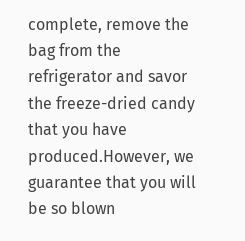complete, remove the bag from the refrigerator and savor the freeze-dried candy that you have produced.However, we guarantee that you will be so blown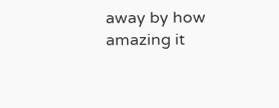away by how amazing it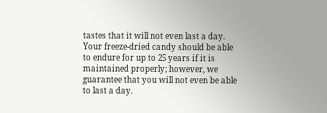tastes that it will not even last a day. Your freeze-dried candy should be able to endure for up to 25 years if it is maintained properly; however, we guarantee that you will not even be able to last a day.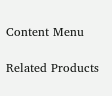Content Menu

Related Products